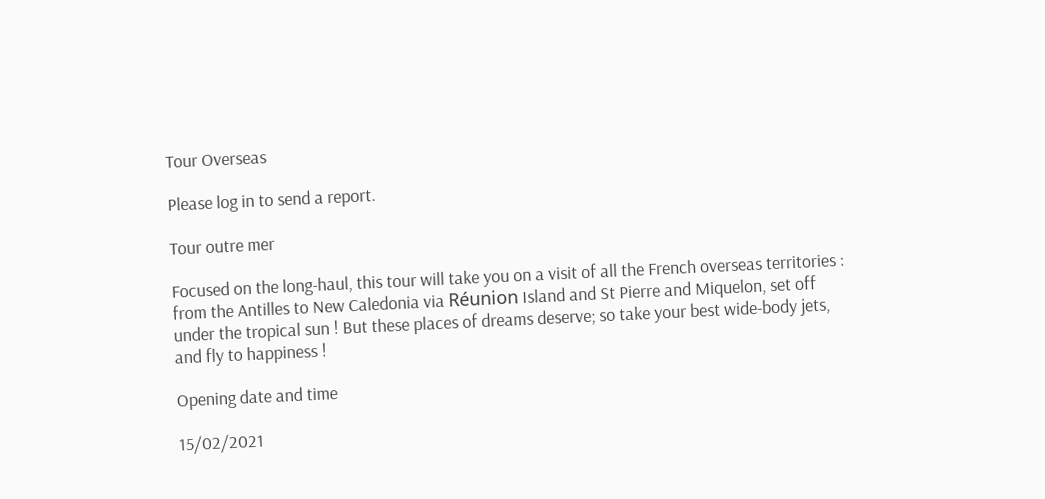Tour Overseas

Please log in to send a report.

Tour outre mer

Focused on the long-haul, this tour will take you on a visit of all the French overseas territories : from the Antilles to New Caledonia via Réunion Island and St Pierre and Miquelon, set off under the tropical sun ! But these places of dreams deserve; so take your best wide-body jets, and fly to happiness !

Opening date and time

15/02/2021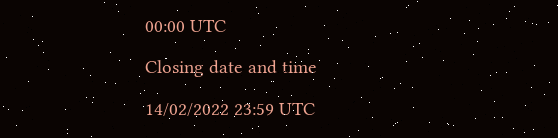00:00 UTC

Closing date and time

14/02/2022 23:59 UTC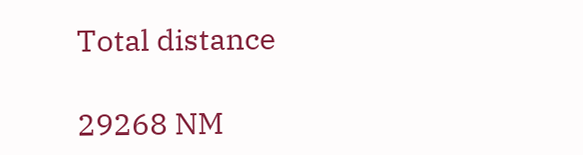Total distance

29268 NM